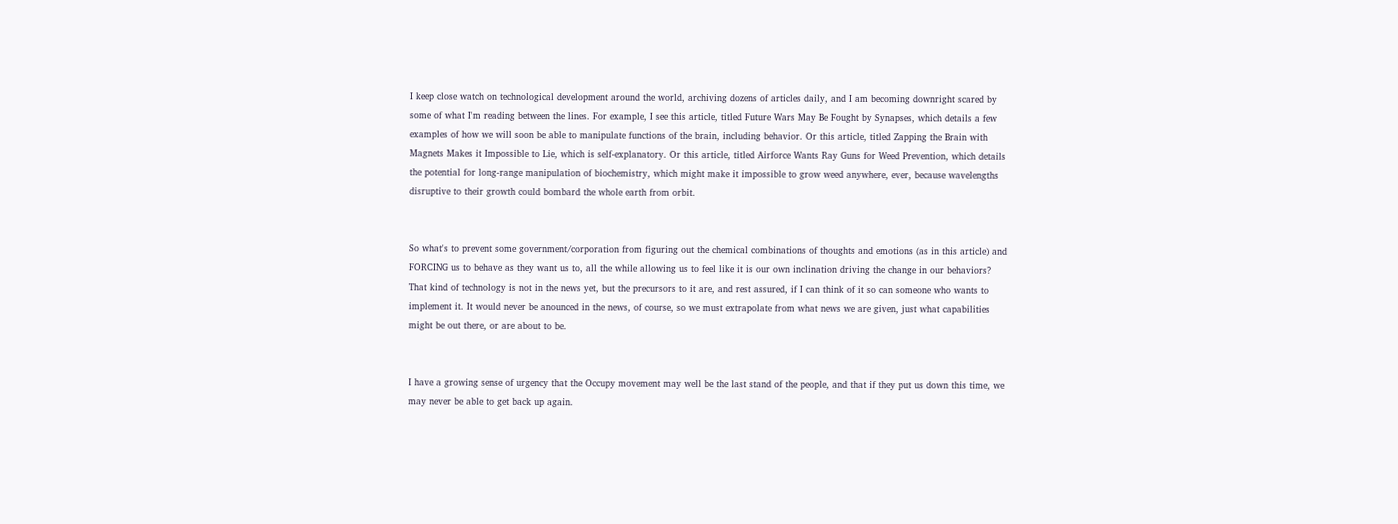I keep close watch on technological development around the world, archiving dozens of articles daily, and I am becoming downright scared by some of what I'm reading between the lines. For example, I see this article, titled Future Wars May Be Fought by Synapses, which details a few examples of how we will soon be able to manipulate functions of the brain, including behavior. Or this article, titled Zapping the Brain with Magnets Makes it Impossible to Lie, which is self-explanatory. Or this article, titled Airforce Wants Ray Guns for Weed Prevention, which details the potential for long-range manipulation of biochemistry, which might make it impossible to grow weed anywhere, ever, because wavelengths disruptive to their growth could bombard the whole earth from orbit.


So what's to prevent some government/corporation from figuring out the chemical combinations of thoughts and emotions (as in this article) and FORCING us to behave as they want us to, all the while allowing us to feel like it is our own inclination driving the change in our behaviors? That kind of technology is not in the news yet, but the precursors to it are, and rest assured, if I can think of it so can someone who wants to implement it. It would never be anounced in the news, of course, so we must extrapolate from what news we are given, just what capabilities might be out there, or are about to be.


I have a growing sense of urgency that the Occupy movement may well be the last stand of the people, and that if they put us down this time, we may never be able to get back up again.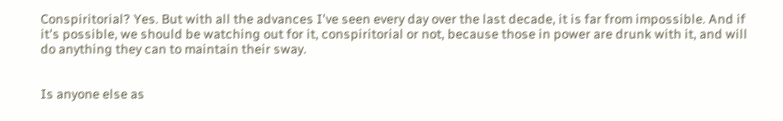Conspiritorial? Yes. But with all the advances I've seen every day over the last decade, it is far from impossible. And if it's possible, we should be watching out for it, conspiritorial or not, because those in power are drunk with it, and will do anything they can to maintain their sway.


Is anyone else as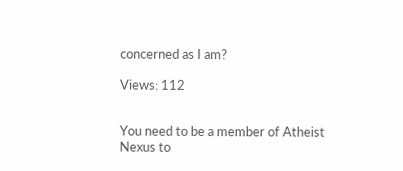concerned as I am?

Views: 112


You need to be a member of Atheist Nexus to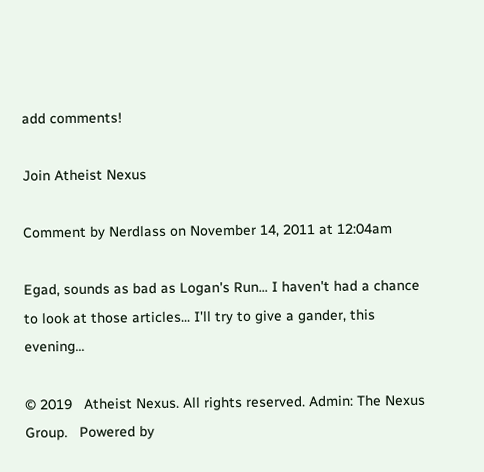add comments!

Join Atheist Nexus

Comment by Nerdlass on November 14, 2011 at 12:04am

Egad, sounds as bad as Logan's Run... I haven't had a chance to look at those articles... I'll try to give a gander, this evening...

© 2019   Atheist Nexus. All rights reserved. Admin: The Nexus Group.   Powered by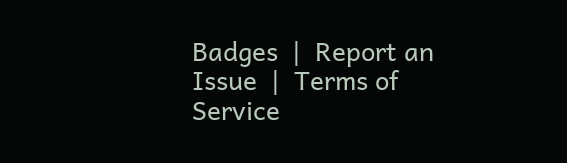Badges  |  Report an Issue  |  Terms of Service